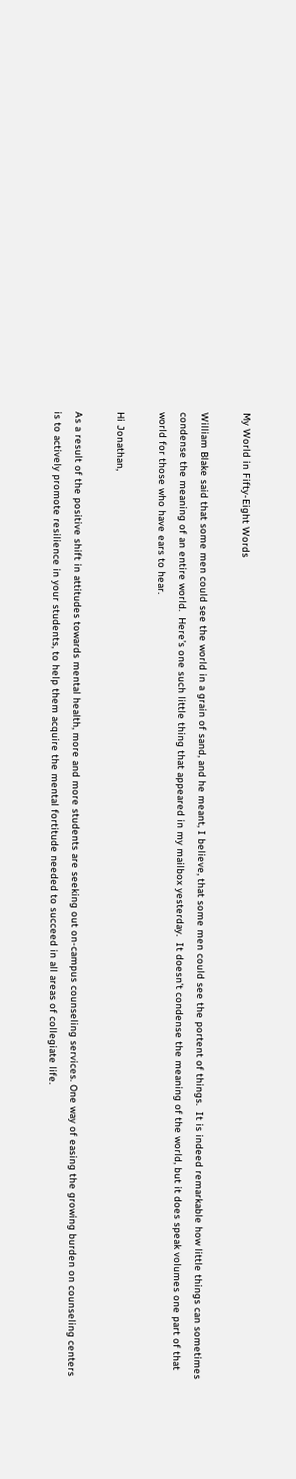My World in Fifty-Eight Words

William Blake said that some men could see the world in a grain of sand, and he meant, I believe, that some men could see the portent of things.  It is indeed remarkable how little things can sometimes condense the meaning of an entire world.  Here’s one such little thing that appeared in my mailbox yesterday.  It doesn’t condense the meaning of the world, but it does speak volumes one part of that world for those who have ears to hear.

Hi Jonathan,

As a result of the positive shift in attitudes towards mental health, more and more students are seeking out on-campus counseling services. One way of easing the growing burden on counseling centers is to actively promote resilience in your students, to help them acquire the mental fortitude needed to succeed in all areas of collegiate life.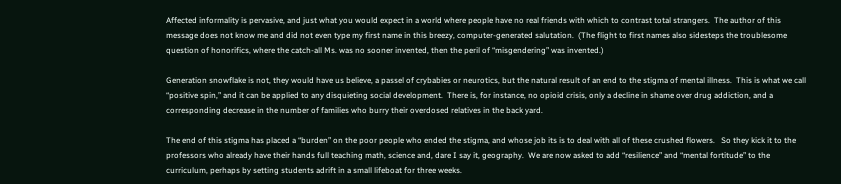Affected informality is pervasive, and just what you would expect in a world where people have no real friends with which to contrast total strangers.  The author of this message does not know me and did not even type my first name in this breezy, computer-generated salutation.  (The flight to first names also sidesteps the troublesome question of honorifics, where the catch-all Ms. was no sooner invented, then the peril of “misgendering” was invented.)

Generation snowflake is not, they would have us believe, a passel of crybabies or neurotics, but the natural result of an end to the stigma of mental illness.  This is what we call “positive spin,” and it can be applied to any disquieting social development.  There is, for instance, no opioid crisis, only a decline in shame over drug addiction, and a corresponding decrease in the number of families who burry their overdosed relatives in the back yard.

The end of this stigma has placed a “burden” on the poor people who ended the stigma, and whose job its is to deal with all of these crushed flowers.   So they kick it to the professors who already have their hands full teaching math, science and, dare I say it, geography.  We are now asked to add “resilience” and “mental fortitude” to the curriculum, perhaps by setting students adrift in a small lifeboat for three weeks.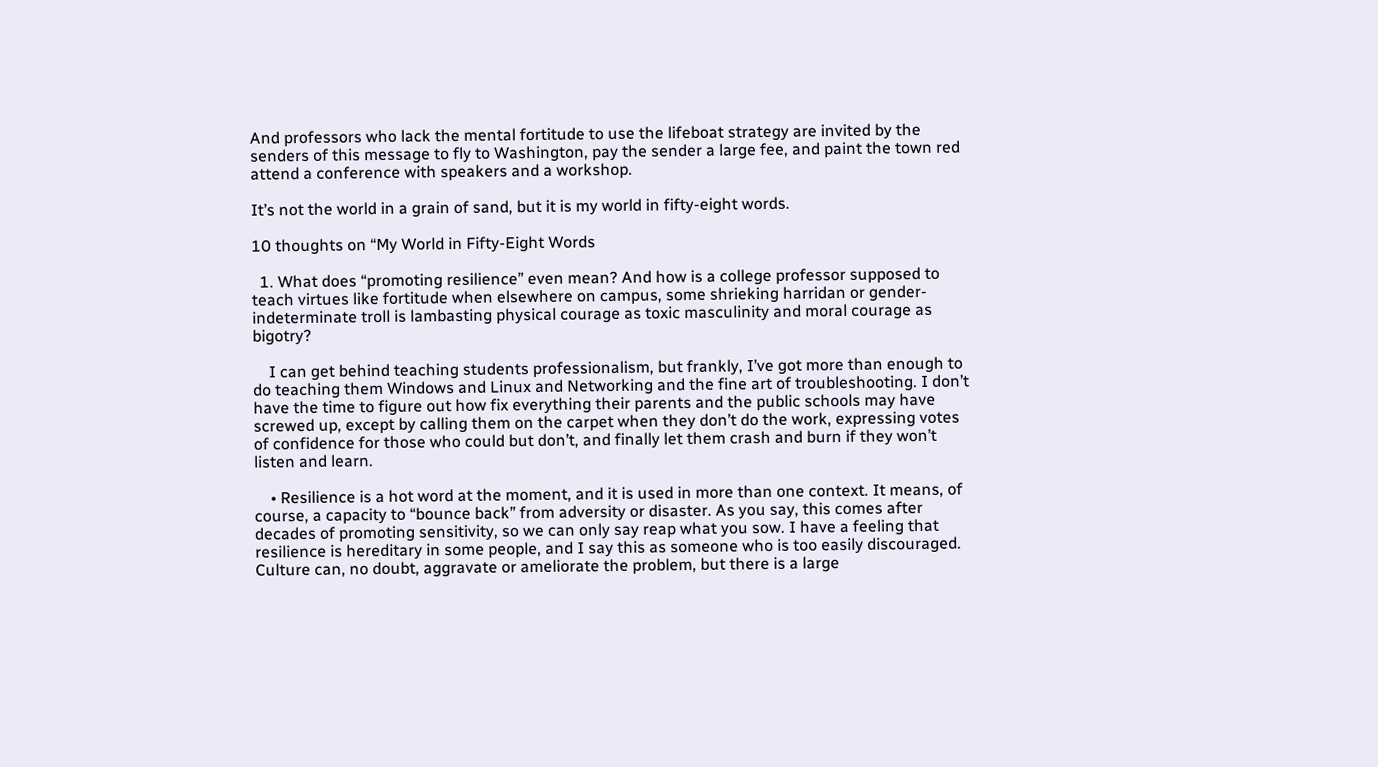And professors who lack the mental fortitude to use the lifeboat strategy are invited by the senders of this message to fly to Washington, pay the sender a large fee, and paint the town red attend a conference with speakers and a workshop.

It’s not the world in a grain of sand, but it is my world in fifty-eight words.

10 thoughts on “My World in Fifty-Eight Words

  1. What does “promoting resilience” even mean? And how is a college professor supposed to teach virtues like fortitude when elsewhere on campus, some shrieking harridan or gender-indeterminate troll is lambasting physical courage as toxic masculinity and moral courage as bigotry?

    I can get behind teaching students professionalism, but frankly, I’ve got more than enough to do teaching them Windows and Linux and Networking and the fine art of troubleshooting. I don’t have the time to figure out how fix everything their parents and the public schools may have screwed up, except by calling them on the carpet when they don’t do the work, expressing votes of confidence for those who could but don’t, and finally let them crash and burn if they won’t listen and learn.

    • Resilience is a hot word at the moment, and it is used in more than one context. It means, of course, a capacity to “bounce back” from adversity or disaster. As you say, this comes after decades of promoting sensitivity, so we can only say reap what you sow. I have a feeling that resilience is hereditary in some people, and I say this as someone who is too easily discouraged. Culture can, no doubt, aggravate or ameliorate the problem, but there is a large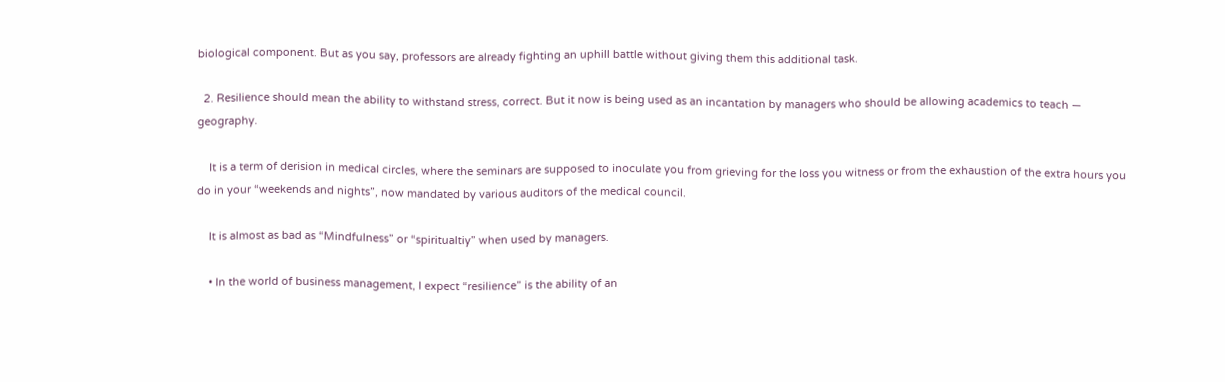biological component. But as you say, professors are already fighting an uphill battle without giving them this additional task.

  2. Resilience should mean the ability to withstand stress, correct. But it now is being used as an incantation by managers who should be allowing academics to teach — geography.

    It is a term of derision in medical circles, where the seminars are supposed to inoculate you from grieving for the loss you witness or from the exhaustion of the extra hours you do in your “weekends and nights”, now mandated by various auditors of the medical council.

    It is almost as bad as “Mindfulness” or “spiritualtiy” when used by managers.

    • In the world of business management, I expect “resilience” is the ability of an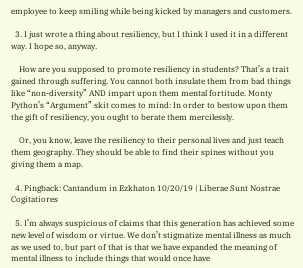employee to keep smiling while being kicked by managers and customers.

  3. I just wrote a thing about resiliency, but I think I used it in a different way. I hope so, anyway.

    How are you supposed to promote resiliency in students? That’s a trait gained through suffering. You cannot both insulate them from bad things like “non-diversity” AND impart upon them mental fortitude. Monty Python’s “Argument” skit comes to mind: In order to bestow upon them the gift of resiliency, you ought to berate them mercilessly.

    Or, you know, leave the resiliency to their personal lives and just teach them geography. They should be able to find their spines without you giving them a map.

  4. Pingback: Cantandum in Ezkhaton 10/20/19 | Liberae Sunt Nostrae Cogitatiores

  5. I’m always suspicious of claims that this generation has achieved some new level of wisdom or virtue. We don’t stigmatize mental illness as much as we used to, but part of that is that we have expanded the meaning of mental illness to include things that would once have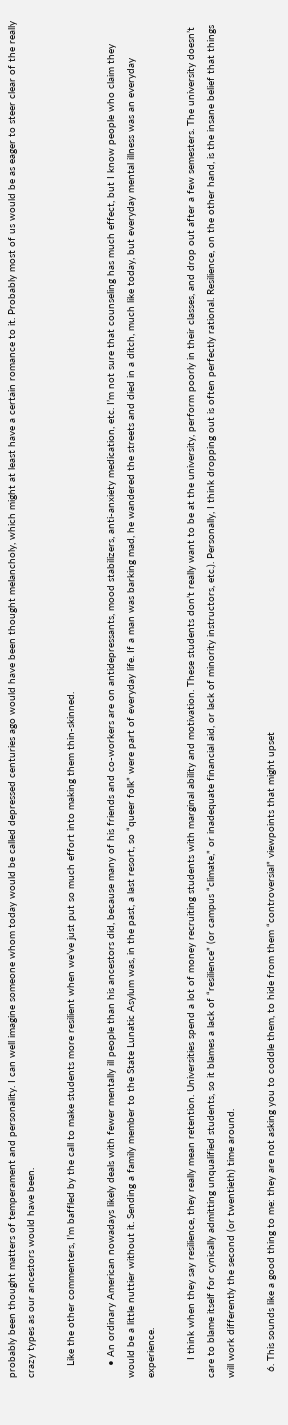probably been thought matters of temperament and personality. I can well imagine someone whom today would be called depressed centuries ago would have been thought melancholy, which might at least have a certain romance to it. Probably most of us would be as eager to steer clear of the really crazy types as our ancestors would have been.

    Like the other commenters, I’m baffled by the call to make students more resilient when we’ve just put so much effort into making them thin-skinned.

    • An ordinary American nowadays likely deals with fewer mentally ill people than his ancestors did, because many of his friends and co-workers are on antidepressants, mood stabilizers, anti-anxiety medication, etc. I’m not sure that counseling has much effect, but I know people who claim they would be a little nuttier without it. Sending a family member to the State Lunatic Asylum was, in the past, a last resort, so “queer folk” were part of everyday life. If a man was barking mad, he wandered the streets and died in a ditch, much like today, but everyday mental illness was an everyday experience.

      I think when they say resilience, they really mean retention. Universities spend a lot of money recruiting students with marginal ability and motivation. These students don’t really want to be at the university, perform poorly in their classes, and drop out after a few semesters. The university doesn’t care to blame itself for cynically admitting unqualified students, so it blames a lack of “resilience” (or campus “climate,” or inadequate financial aid, or lack of minority instructors, etc.). Personally, I think dropping out is often perfectly rational. Resilience, on the other hand, is the insane belief that things will work differently the second (or twentieth) time around.

  6. This sounds like a good thing to me: they are not asking you to coddle them, to hide from them “controversial” viewpoints that might upset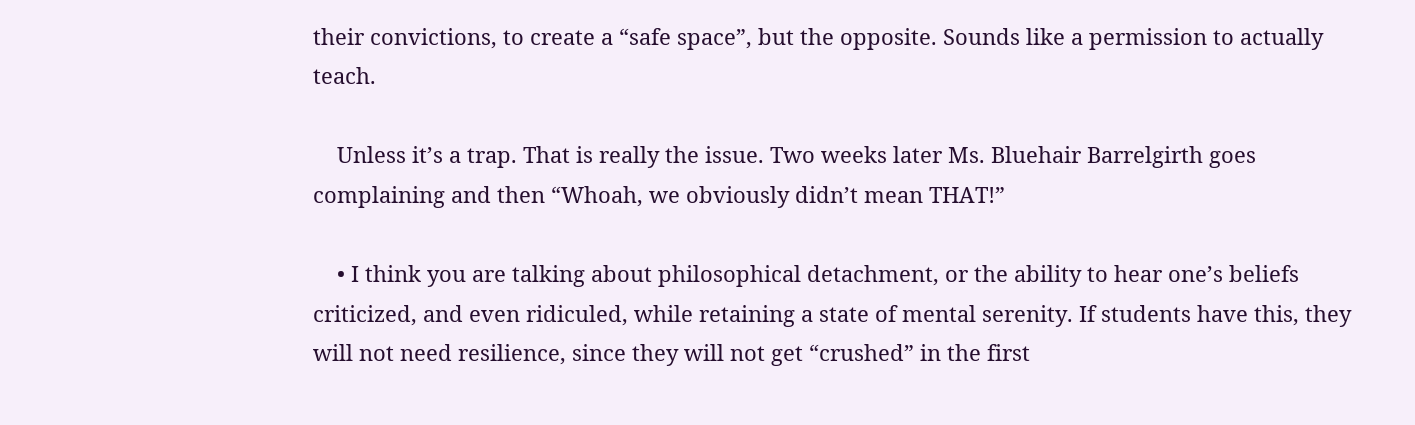their convictions, to create a “safe space”, but the opposite. Sounds like a permission to actually teach.

    Unless it’s a trap. That is really the issue. Two weeks later Ms. Bluehair Barrelgirth goes complaining and then “Whoah, we obviously didn’t mean THAT!”

    • I think you are talking about philosophical detachment, or the ability to hear one’s beliefs criticized, and even ridiculed, while retaining a state of mental serenity. If students have this, they will not need resilience, since they will not get “crushed” in the first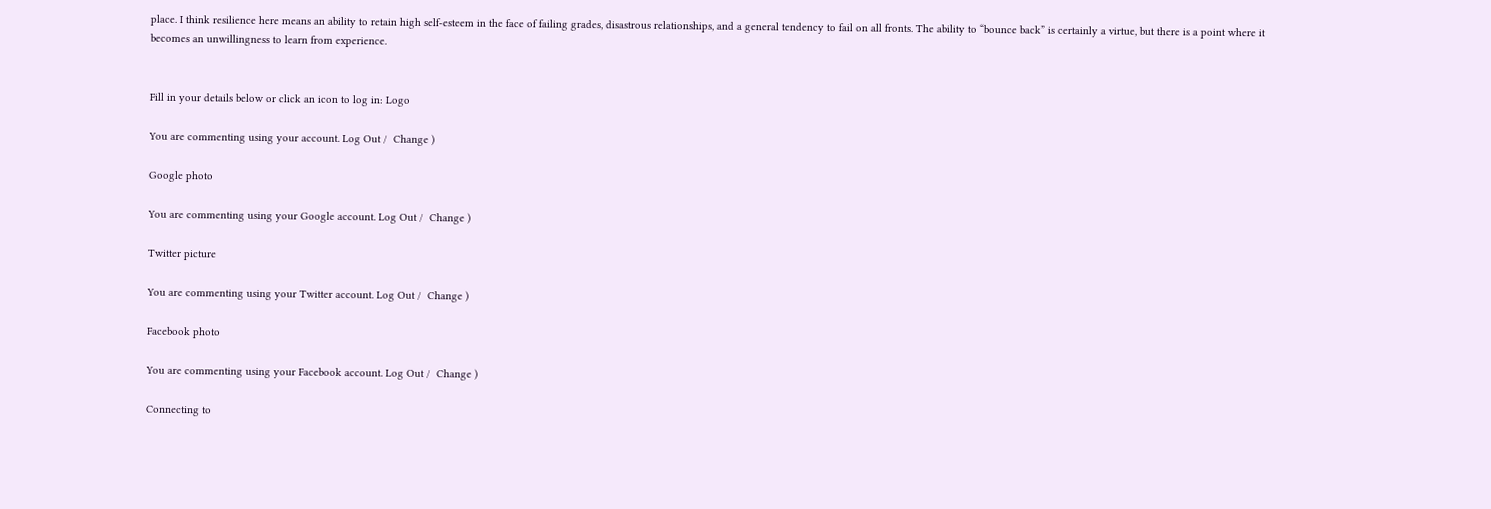place. I think resilience here means an ability to retain high self-esteem in the face of failing grades, disastrous relationships, and a general tendency to fail on all fronts. The ability to “bounce back” is certainly a virtue, but there is a point where it becomes an unwillingness to learn from experience.


Fill in your details below or click an icon to log in: Logo

You are commenting using your account. Log Out /  Change )

Google photo

You are commenting using your Google account. Log Out /  Change )

Twitter picture

You are commenting using your Twitter account. Log Out /  Change )

Facebook photo

You are commenting using your Facebook account. Log Out /  Change )

Connecting to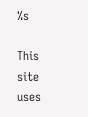%s

This site uses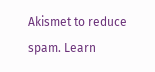Akismet to reduce spam. Learn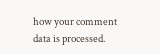how your comment data is processed.